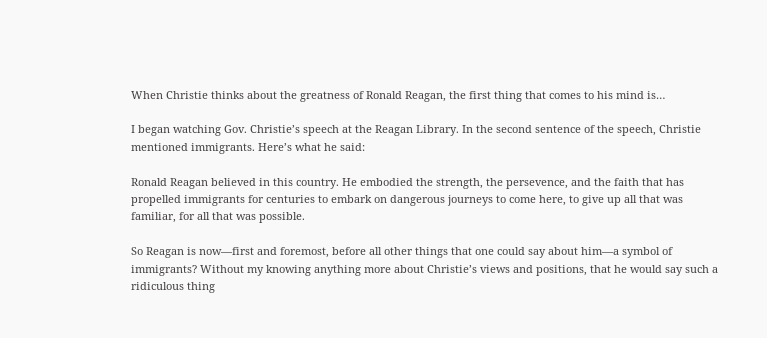When Christie thinks about the greatness of Ronald Reagan, the first thing that comes to his mind is…

I began watching Gov. Christie’s speech at the Reagan Library. In the second sentence of the speech, Christie mentioned immigrants. Here’s what he said:

Ronald Reagan believed in this country. He embodied the strength, the persevence, and the faith that has propelled immigrants for centuries to embark on dangerous journeys to come here, to give up all that was familiar, for all that was possible.

So Reagan is now—first and foremost, before all other things that one could say about him—a symbol of immigrants? Without my knowing anything more about Christie’s views and positions, that he would say such a ridiculous thing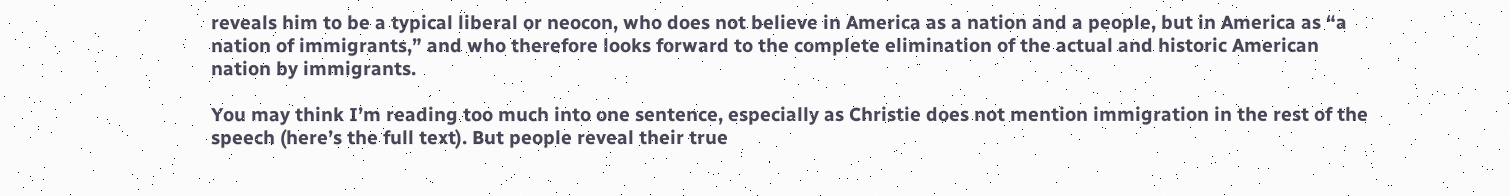reveals him to be a typical liberal or neocon, who does not believe in America as a nation and a people, but in America as “a nation of immigrants,” and who therefore looks forward to the complete elimination of the actual and historic American nation by immigrants.

You may think I’m reading too much into one sentence, especially as Christie does not mention immigration in the rest of the speech (here’s the full text). But people reveal their true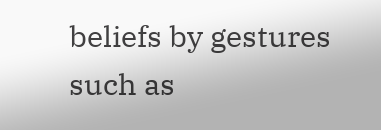beliefs by gestures such as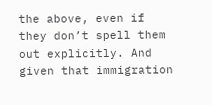the above, even if they don’t spell them out explicitly. And given that immigration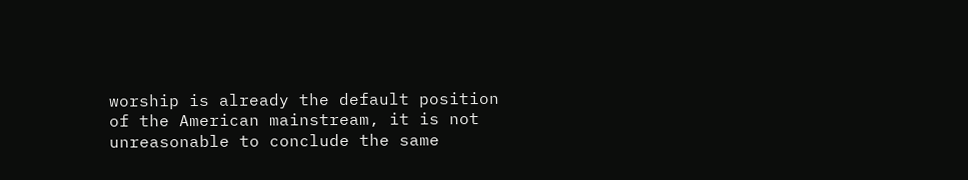worship is already the default position of the American mainstream, it is not unreasonable to conclude the same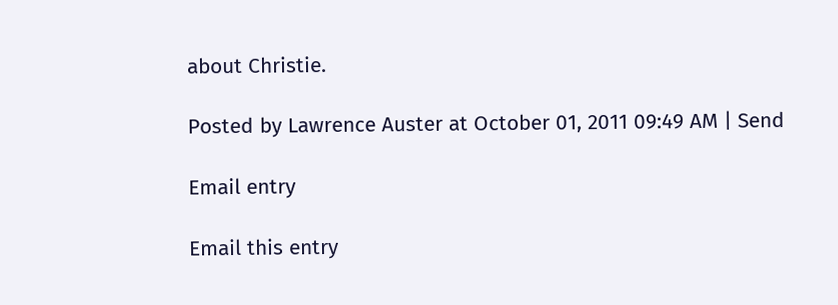about Christie.

Posted by Lawrence Auster at October 01, 2011 09:49 AM | Send

Email entry

Email this entry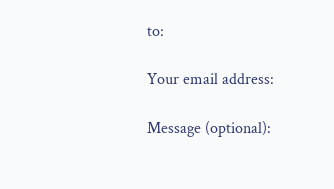to:

Your email address:

Message (optional):